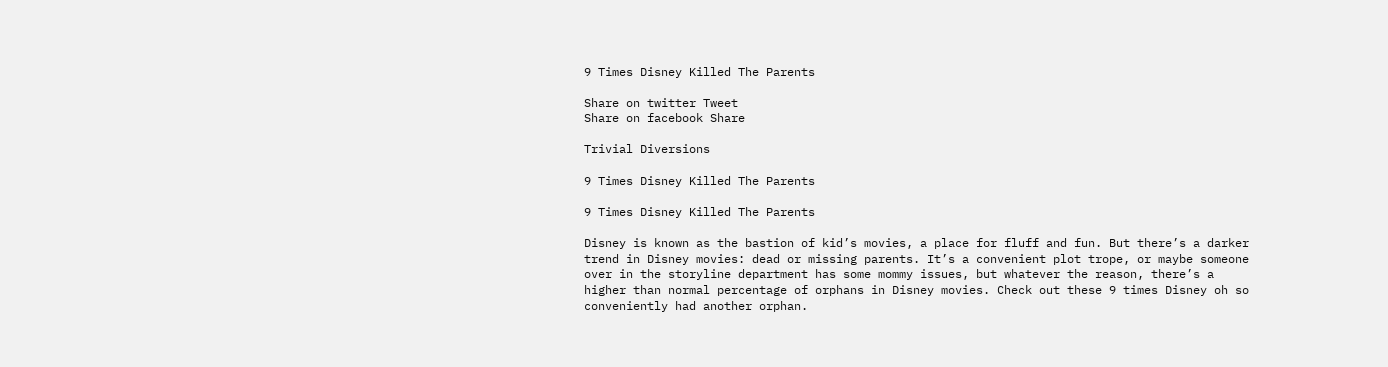9 Times Disney Killed The Parents

Share on twitter Tweet
Share on facebook Share

Trivial Diversions

9 Times Disney Killed The Parents

9 Times Disney Killed The Parents

Disney is known as the bastion of kid’s movies, a place for fluff and fun. But there’s a darker trend in Disney movies: dead or missing parents. It’s a convenient plot trope, or maybe someone over in the storyline department has some mommy issues, but whatever the reason, there’s a higher than normal percentage of orphans in Disney movies. Check out these 9 times Disney oh so conveniently had another orphan.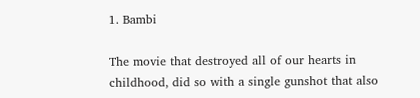1. Bambi

The movie that destroyed all of our hearts in childhood, did so with a single gunshot that also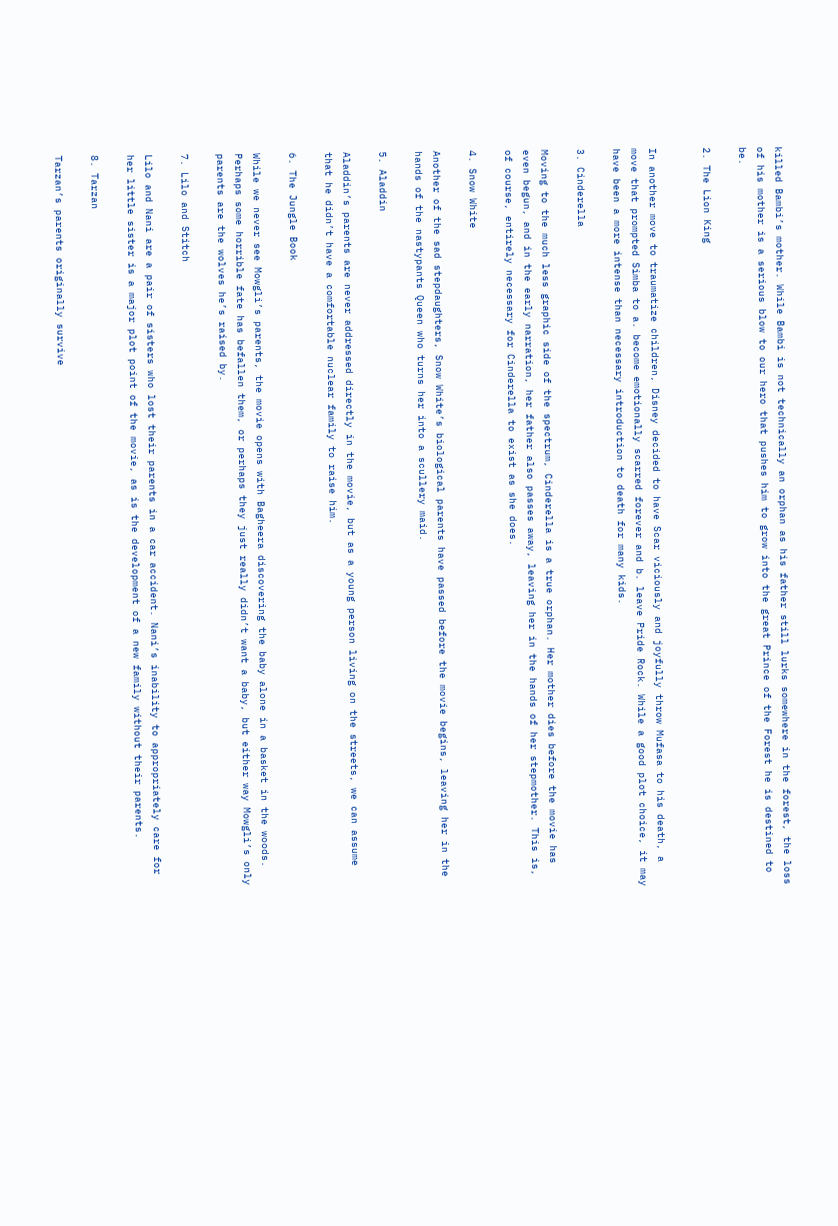killed Bambi’s mother. While Bambi is not technically an orphan as his father still lurks somewhere in the forest, the loss of his mother is a serious blow to our hero that pushes him to grow into the great Prince of the Forest he is destined to be.

2. The Lion King


In another move to traumatize children, Disney decided to have Scar viciously and joyfully throw Mufasa to his death, a move that prompted Simba to a. become emotionally scarred forever and b. leave Pride Rock. While a good plot choice, it may have been a more intense than necessary introduction to death for many kids.

3. Cinderella

Moving to the much less graphic side of the spectrum, Cinderella is a true orphan. Her mother dies before the movie has even begun, and in the early narration, her father also passes away, leaving her in the hands of her stepmother. This is, of course, entirely necessary for Cinderella to exist as she does.

4. Snow White

Another of the sad stepdaughters, Snow White’s biological parents have passed before the movie begins, leaving her in the hands of the nastypants Queen who turns her into a scullery maid.

5. Aladdin

Aladdin’s parents are never addressed directly in the movie, but as a young person living on the streets, we can assume that he didn’t have a comfortable nuclear family to raise him.

6. The Jungle Book

While we never see Mowgli’s parents, the movie opens with Bagheera discovering the baby alone in a basket in the woods. Perhaps some horrible fate has befallen them, or perhaps they just really didn’t want a baby, but either way Mowgli’s only parents are the wolves he’s raised by.

7. Lilo and Stitch

Lilo and Nani are a pair of sisters who lost their parents in a car accident. Nani’s inability to appropriately care for her little sister is a major plot point of the movie, as is the development of a new family without their parents.

8. Tarzan

Tarzan’s parents originally survive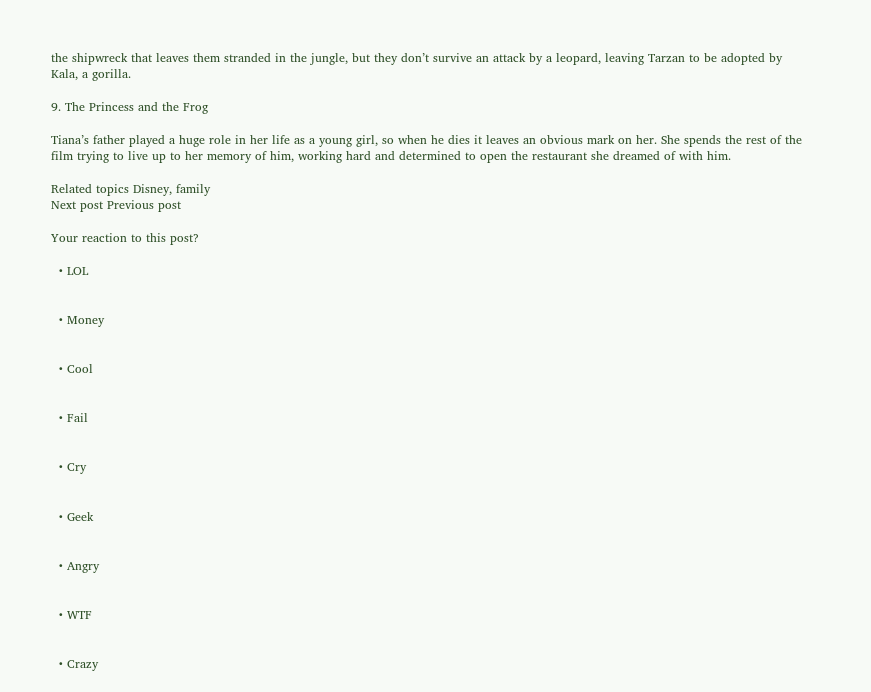the shipwreck that leaves them stranded in the jungle, but they don’t survive an attack by a leopard, leaving Tarzan to be adopted by Kala, a gorilla.

9. The Princess and the Frog

Tiana’s father played a huge role in her life as a young girl, so when he dies it leaves an obvious mark on her. She spends the rest of the film trying to live up to her memory of him, working hard and determined to open the restaurant she dreamed of with him.

Related topics Disney, family
Next post Previous post

Your reaction to this post?

  • LOL


  • Money


  • Cool


  • Fail


  • Cry


  • Geek


  • Angry


  • WTF


  • Crazy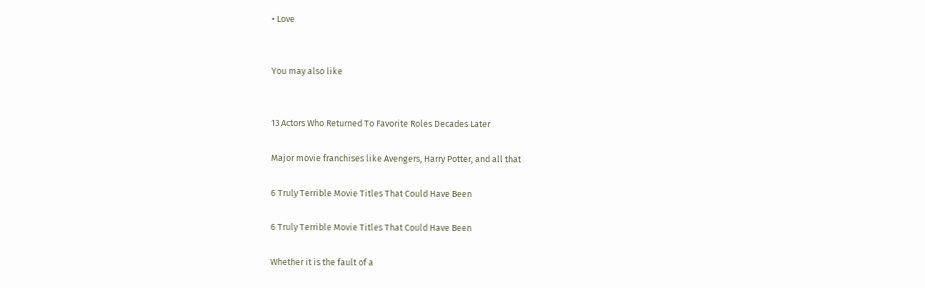• Love


You may also like


13 Actors Who Returned To Favorite Roles Decades Later

Major movie franchises like Avengers, Harry Potter, and all that

6 Truly Terrible Movie Titles That Could Have Been

6 Truly Terrible Movie Titles That Could Have Been

Whether it is the fault of a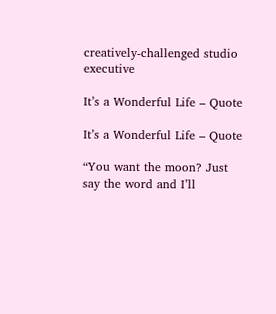creatively-challenged studio executive

It’s a Wonderful Life – Quote

It’s a Wonderful Life – Quote

“You want the moon? Just say the word and I’ll